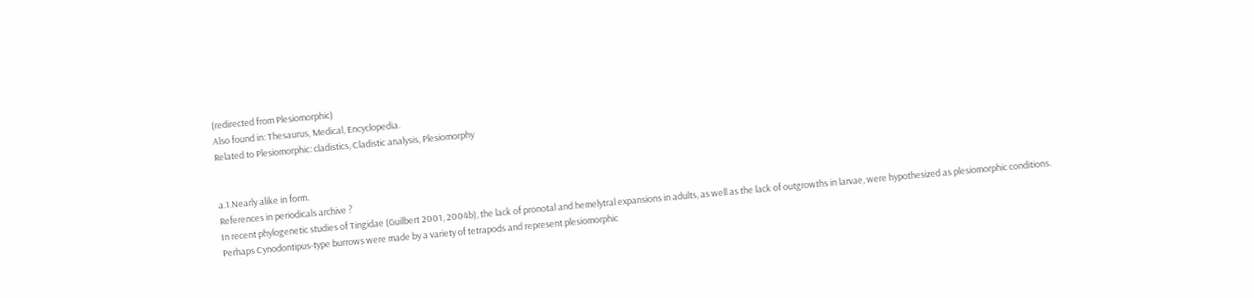(redirected from Plesiomorphic)
Also found in: Thesaurus, Medical, Encyclopedia.
Related to Plesiomorphic: cladistics, Cladistic analysis, Plesiomorphy


a.1.Nearly alike in form.
References in periodicals archive ?
In recent phylogenetic studies of Tingidae (Guilbert 2001, 2004b), the lack of pronotal and hemelytral expansions in adults, as well as the lack of outgrowths in larvae, were hypothesized as plesiomorphic conditions.
Perhaps Cynodontipus-type burrows were made by a variety of tetrapods and represent plesiomorphic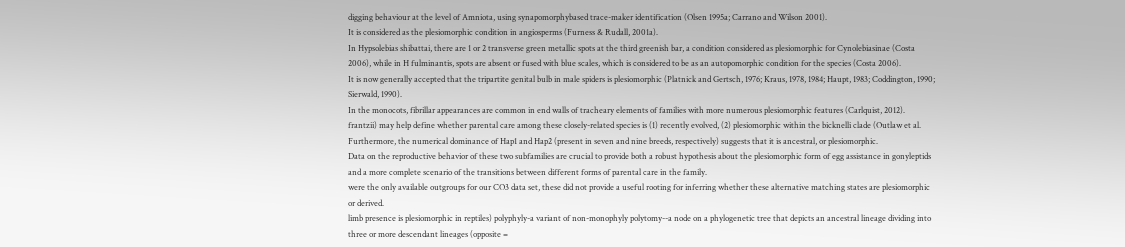digging behaviour at the level of Amniota, using synapomorphybased trace-maker identification (Olsen 1995a; Carrano and Wilson 2001).
It is considered as the plesiomorphic condition in angiosperms (Furness & Rudall, 2001a).
In Hypsolebias shibattai, there are 1 or 2 transverse green metallic spots at the third greenish bar, a condition considered as plesiomorphic for Cynolebiasinae (Costa 2006), while in H fulminantis, spots are absent or fused with blue scales, which is considered to be as an autopomorphic condition for the species (Costa 2006).
It is now generally accepted that the tripartite genital bulb in male spiders is plesiomorphic (Platnick and Gertsch, 1976; Kraus, 1978, 1984; Haupt, 1983; Coddington, 1990; Sierwald, 1990).
In the monocots, fibrillar appearances are common in end walls of tracheary elements of families with more numerous plesiomorphic features (Carlquist, 2012).
frantzii) may help define whether parental care among these closely-related species is (1) recently evolved, (2) plesiomorphic within the bicknelli clade (Outlaw et al.
Furthermore, the numerical dominance of Hap1 and Hap2 (present in seven and nine breeds, respectively) suggests that it is ancestral, or plesiomorphic.
Data on the reproductive behavior of these two subfamilies are crucial to provide both a robust hypothesis about the plesiomorphic form of egg assistance in gonyleptids and a more complete scenario of the transitions between different forms of parental care in the family.
were the only available outgroups for our CO3 data set, these did not provide a useful rooting for inferring whether these alternative matching states are plesiomorphic or derived.
limb presence is plesiomorphic in reptiles) polyphyly-a variant of non-monophyly polytomy--a node on a phylogenetic tree that depicts an ancestral lineage dividing into three or more descendant lineages (opposite =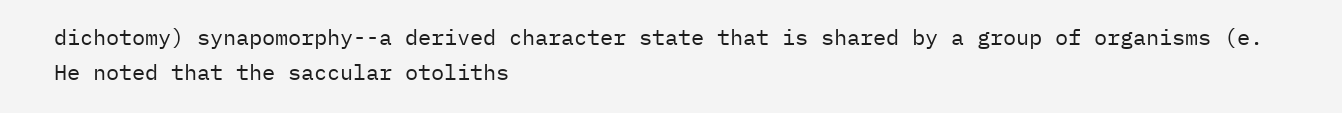dichotomy) synapomorphy--a derived character state that is shared by a group of organisms (e.
He noted that the saccular otoliths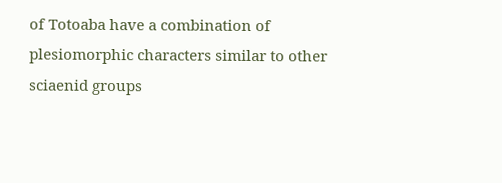of Totoaba have a combination of plesiomorphic characters similar to other sciaenid groups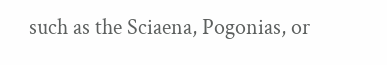such as the Sciaena, Pogonias, or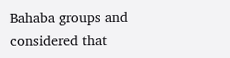Bahaba groups and considered that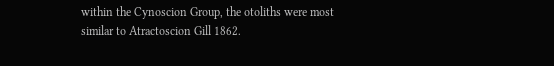within the Cynoscion Group, the otoliths were most similar to Atractoscion Gill 1862.